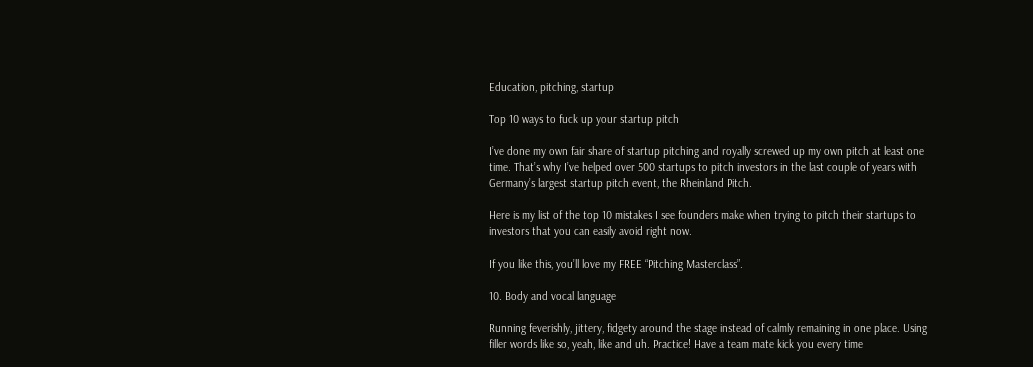Education, pitching, startup

Top 10 ways to fuck up your startup pitch

I’ve done my own fair share of startup pitching and royally screwed up my own pitch at least one time. That’s why I’ve helped over 500 startups to pitch investors in the last couple of years with Germany’s largest startup pitch event, the Rheinland Pitch.

Here is my list of the top 10 mistakes I see founders make when trying to pitch their startups to investors that you can easily avoid right now.

If you like this, you’ll love my FREE “Pitching Masterclass”.

10. Body and vocal language

Running feverishly, jittery, fidgety around the stage instead of calmly remaining in one place. Using filler words like so, yeah, like and uh. Practice! Have a team mate kick you every time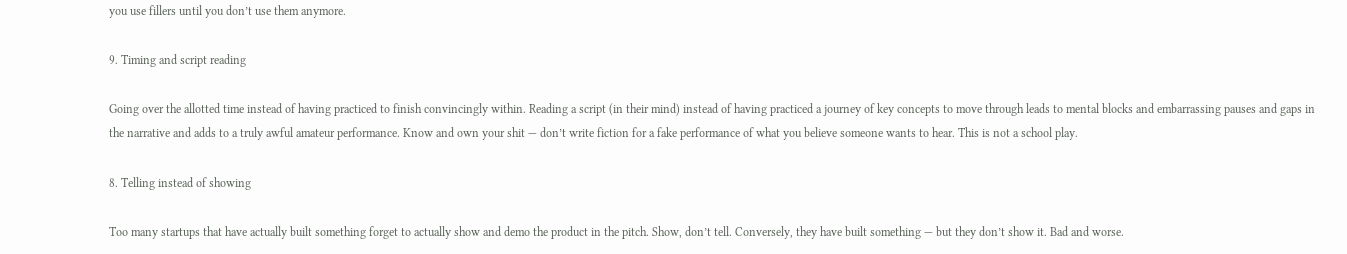you use fillers until you don’t use them anymore.

9. Timing and script reading

Going over the allotted time instead of having practiced to finish convincingly within. Reading a script (in their mind) instead of having practiced a journey of key concepts to move through leads to mental blocks and embarrassing pauses and gaps in the narrative and adds to a truly awful amateur performance. Know and own your shit — don’t write fiction for a fake performance of what you believe someone wants to hear. This is not a school play.

8. Telling instead of showing

Too many startups that have actually built something forget to actually show and demo the product in the pitch. Show, don’t tell. Conversely, they have built something — but they don’t show it. Bad and worse.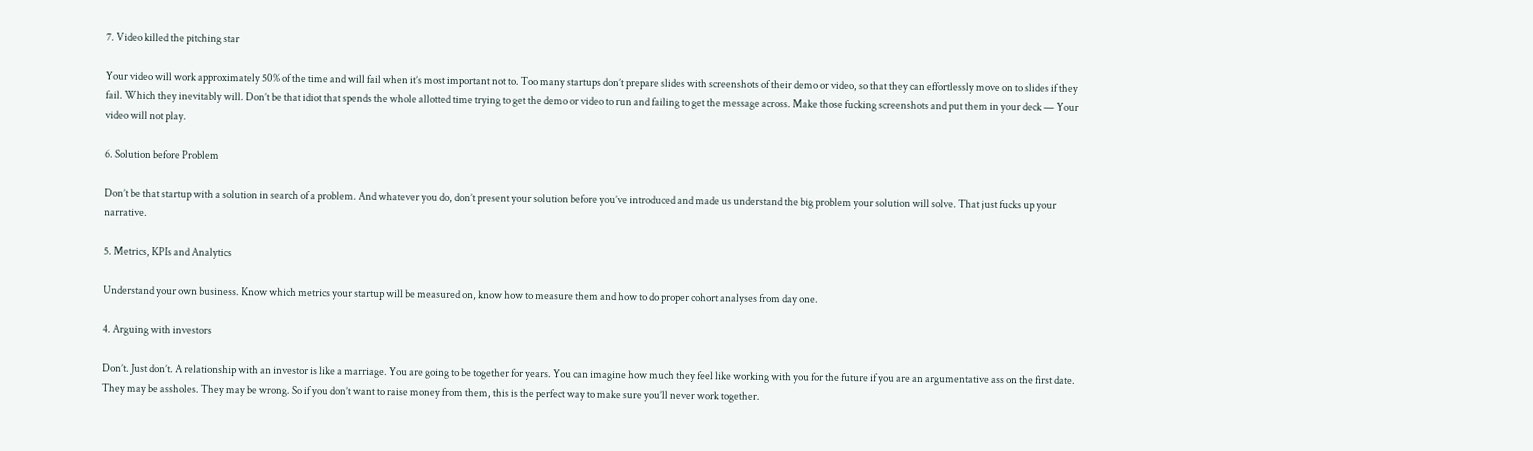7. Video killed the pitching star

Your video will work approximately 50% of the time and will fail when it’s most important not to. Too many startups don’t prepare slides with screenshots of their demo or video, so that they can effortlessly move on to slides if they fail. Which they inevitably will. Don’t be that idiot that spends the whole allotted time trying to get the demo or video to run and failing to get the message across. Make those fucking screenshots and put them in your deck — Your video will not play.

6. Solution before Problem

Don’t be that startup with a solution in search of a problem. And whatever you do, don’t present your solution before you’ve introduced and made us understand the big problem your solution will solve. That just fucks up your narrative.

5. Metrics, KPIs and Analytics

Understand your own business. Know which metrics your startup will be measured on, know how to measure them and how to do proper cohort analyses from day one.

4. Arguing with investors

Don’t. Just don’t. A relationship with an investor is like a marriage. You are going to be together for years. You can imagine how much they feel like working with you for the future if you are an argumentative ass on the first date. They may be assholes. They may be wrong. So if you don’t want to raise money from them, this is the perfect way to make sure you’ll never work together.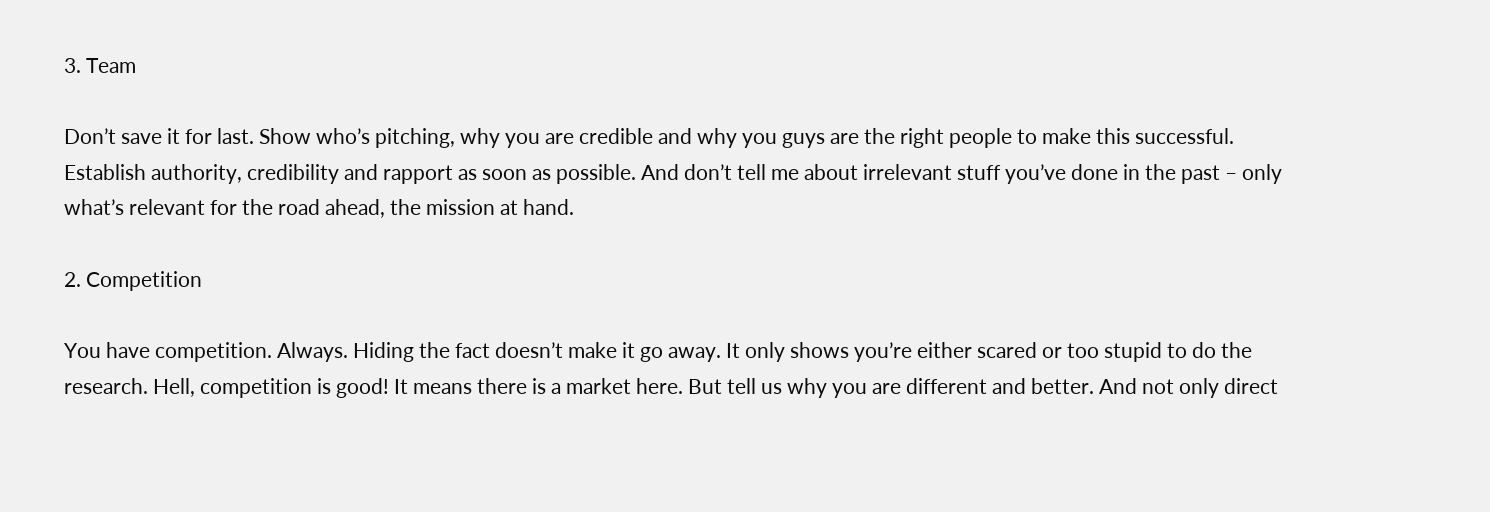3. Team

Don’t save it for last. Show who’s pitching, why you are credible and why you guys are the right people to make this successful. Establish authority, credibility and rapport as soon as possible. And don’t tell me about irrelevant stuff you’ve done in the past – only what’s relevant for the road ahead, the mission at hand.

2. Competition

You have competition. Always. Hiding the fact doesn’t make it go away. It only shows you’re either scared or too stupid to do the research. Hell, competition is good! It means there is a market here. But tell us why you are different and better. And not only direct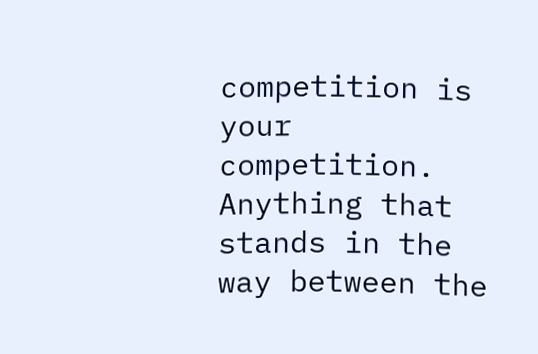competition is your competition. Anything that stands in the way between the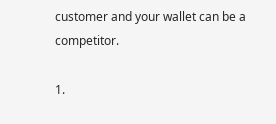customer and your wallet can be a competitor.

1.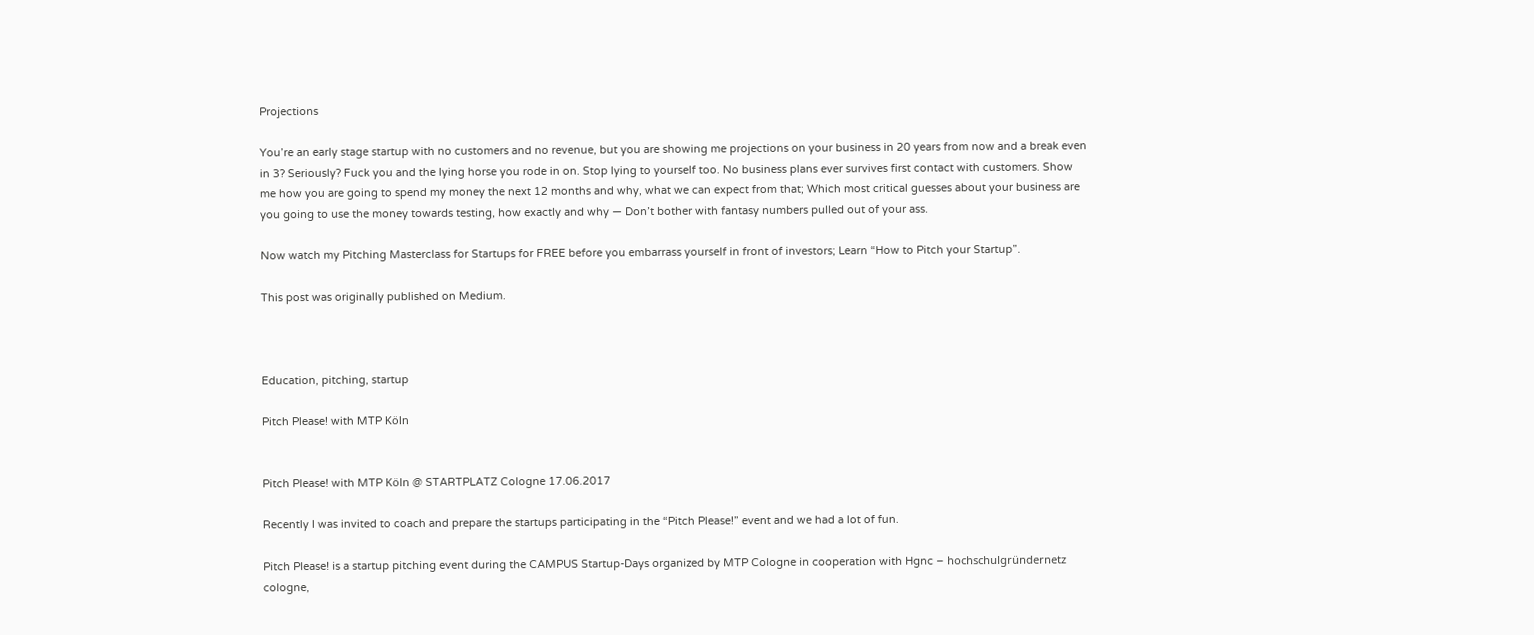Projections

You’re an early stage startup with no customers and no revenue, but you are showing me projections on your business in 20 years from now and a break even in 3? Seriously? Fuck you and the lying horse you rode in on. Stop lying to yourself too. No business plans ever survives first contact with customers. Show me how you are going to spend my money the next 12 months and why, what we can expect from that; Which most critical guesses about your business are you going to use the money towards testing, how exactly and why — Don’t bother with fantasy numbers pulled out of your ass.

Now watch my Pitching Masterclass for Startups for FREE before you embarrass yourself in front of investors; Learn “How to Pitch your Startup”.

This post was originally published on Medium.



Education, pitching, startup

Pitch Please! with MTP Köln


Pitch Please! with MTP Köln @ STARTPLATZ Cologne 17.06.2017

Recently I was invited to coach and prepare the startups participating in the “Pitch Please!” event and we had a lot of fun.

Pitch Please! is a startup pitching event during the CAMPUS Startup-Days organized by MTP Cologne in cooperation with Hgnc – hochschulgründernetz cologne,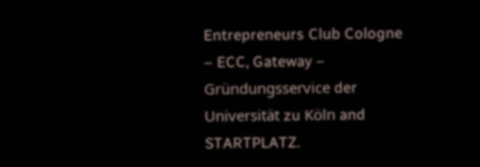Entrepreneurs Club Cologne – ECC, Gateway – Gründungsservice der Universität zu Köln and STARTPLATZ.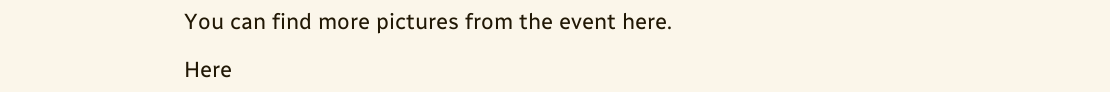You can find more pictures from the event here.

Here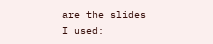are the slides I used: